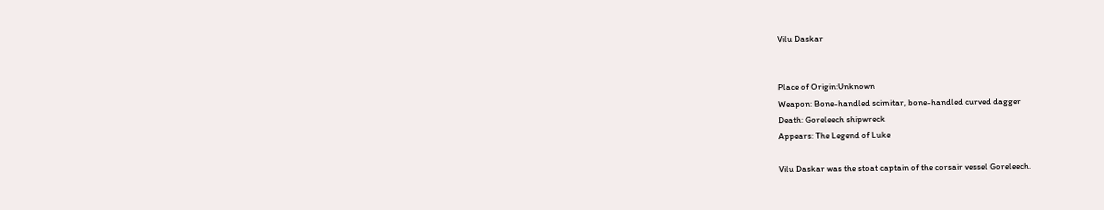Vilu Daskar


Place of Origin:Unknown
Weapon: Bone-handled scimitar, bone-handled curved dagger
Death: Goreleech shipwreck
Appears: The Legend of Luke

Vilu Daskar was the stoat captain of the corsair vessel Goreleech.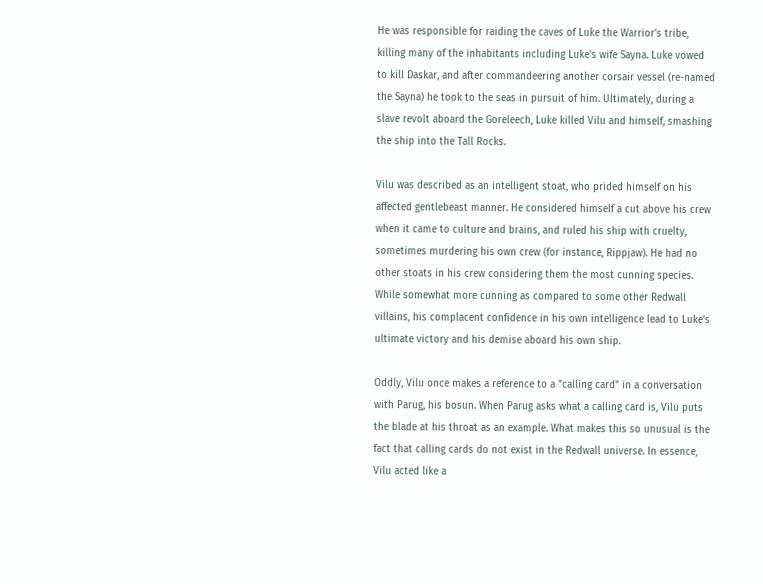He was responsible for raiding the caves of Luke the Warrior's tribe, killing many of the inhabitants including Luke's wife Sayna. Luke vowed to kill Daskar, and after commandeering another corsair vessel (re-named the Sayna) he took to the seas in pursuit of him. Ultimately, during a slave revolt aboard the Goreleech, Luke killed Vilu and himself, smashing the ship into the Tall Rocks.

Vilu was described as an intelligent stoat, who prided himself on his affected gentlebeast manner. He considered himself a cut above his crew when it came to culture and brains, and ruled his ship with cruelty, sometimes murdering his own crew (for instance, Rippjaw). He had no other stoats in his crew considering them the most cunning species. While somewhat more cunning as compared to some other Redwall villains, his complacent confidence in his own intelligence lead to Luke's ultimate victory and his demise aboard his own ship.

Oddly, Vilu once makes a reference to a "calling card" in a conversation with Parug, his bosun. When Parug asks what a calling card is, Vilu puts the blade at his throat as an example. What makes this so unusual is the fact that calling cards do not exist in the Redwall universe. In essence, Vilu acted like a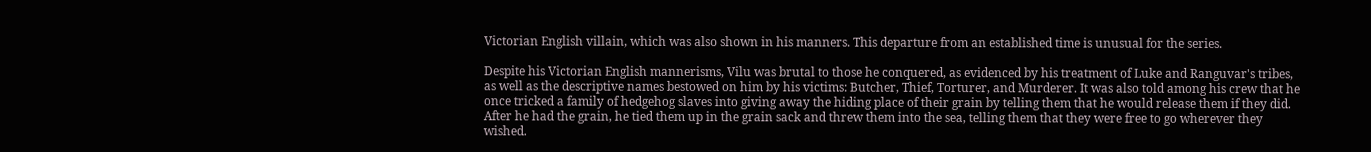Victorian English villain, which was also shown in his manners. This departure from an established time is unusual for the series.

Despite his Victorian English mannerisms, Vilu was brutal to those he conquered, as evidenced by his treatment of Luke and Ranguvar's tribes, as well as the descriptive names bestowed on him by his victims: Butcher, Thief, Torturer, and Murderer. It was also told among his crew that he once tricked a family of hedgehog slaves into giving away the hiding place of their grain by telling them that he would release them if they did. After he had the grain, he tied them up in the grain sack and threw them into the sea, telling them that they were free to go wherever they wished.